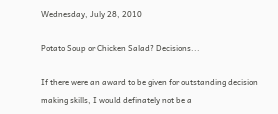Wednesday, July 28, 2010

Potato Soup or Chicken Salad? Decisions...

If there were an award to be given for outstanding decision making skills, I would definately not be a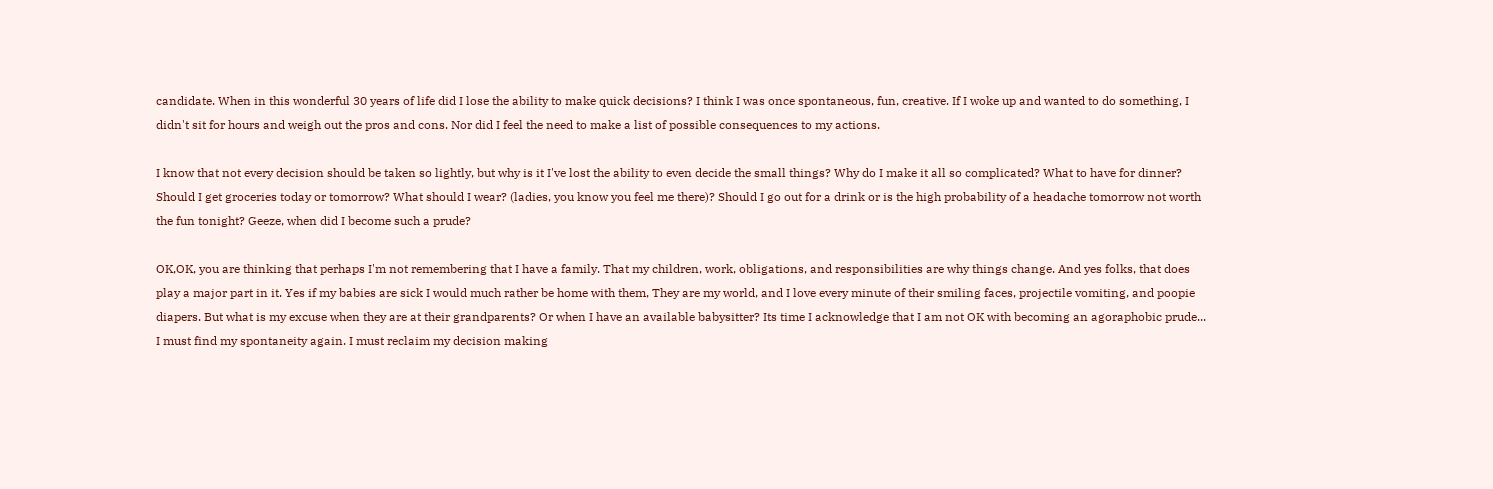candidate. When in this wonderful 30 years of life did I lose the ability to make quick decisions? I think I was once spontaneous, fun, creative. If I woke up and wanted to do something, I didn't sit for hours and weigh out the pros and cons. Nor did I feel the need to make a list of possible consequences to my actions.

I know that not every decision should be taken so lightly, but why is it I've lost the ability to even decide the small things? Why do I make it all so complicated? What to have for dinner? Should I get groceries today or tomorrow? What should I wear? (ladies, you know you feel me there)? Should I go out for a drink or is the high probability of a headache tomorrow not worth the fun tonight? Geeze, when did I become such a prude?

OK,OK, you are thinking that perhaps I'm not remembering that I have a family. That my children, work, obligations, and responsibilities are why things change. And yes folks, that does play a major part in it. Yes if my babies are sick I would much rather be home with them, They are my world, and I love every minute of their smiling faces, projectile vomiting, and poopie diapers. But what is my excuse when they are at their grandparents? Or when I have an available babysitter? Its time I acknowledge that I am not OK with becoming an agoraphobic prude... I must find my spontaneity again. I must reclaim my decision making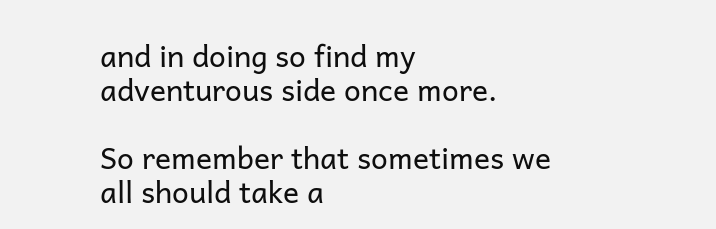and in doing so find my adventurous side once more.

So remember that sometimes we all should take a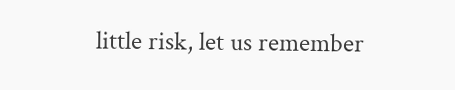little risk, let us remember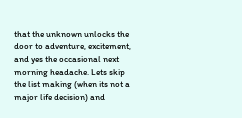that the unknown unlocks the door to adventure, excitement, and yes the occasional next morning headache. Lets skip the list making (when its not a major life decision) and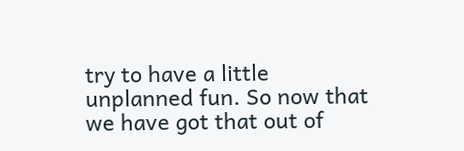try to have a little unplanned fun. So now that we have got that out of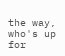the way, who's up for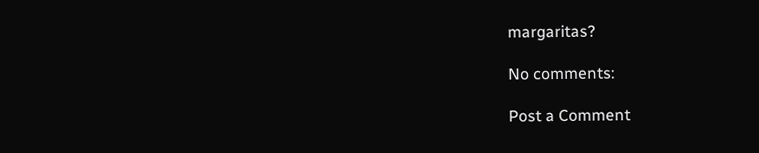margaritas?

No comments:

Post a Comment